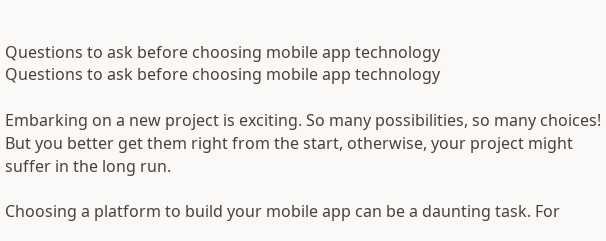Questions to ask before choosing mobile app technology
Questions to ask before choosing mobile app technology

Embarking on a new project is exciting. So many possibilities, so many choices! But you better get them right from the start, otherwise, your project might suffer in the long run.

Choosing a platform to build your mobile app can be a daunting task. For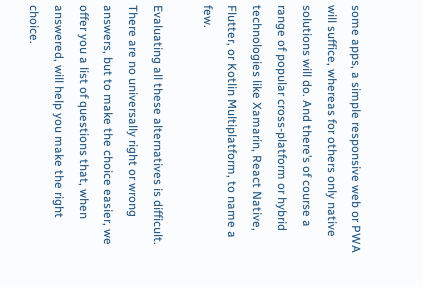some apps, a simple responsive web or PWA will suffice, whereas for others only native solutions will do. And there’s of course a range of popular cross-platform or hybrid technologies like Xamarin, React Native, Flutter, or Kotlin Multiplatform, to name a few.

Evaluating all these alternatives is difficult. There are no universally right or wrong answers, but to make the choice easier, we offer you a list of questions that, when answered, will help you make the right choice.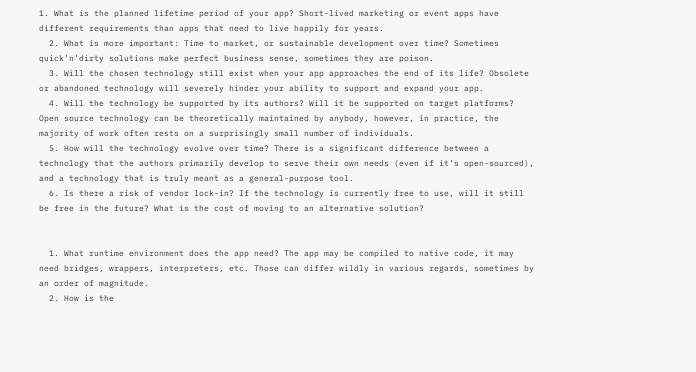1. What is the planned lifetime period of your app? Short-lived marketing or event apps have different requirements than apps that need to live happily for years.
  2. What is more important: Time to market, or sustainable development over time? Sometimes quick’n’dirty solutions make perfect business sense, sometimes they are poison.
  3. Will the chosen technology still exist when your app approaches the end of its life? Obsolete or abandoned technology will severely hinder your ability to support and expand your app.
  4. Will the technology be supported by its authors? Will it be supported on target platforms? Open source technology can be theoretically maintained by anybody, however, in practice, the majority of work often rests on a surprisingly small number of individuals.
  5. How will the technology evolve over time? There is a significant difference between a technology that the authors primarily develop to serve their own needs (even if it’s open-sourced), and a technology that is truly meant as a general-purpose tool.
  6. Is there a risk of vendor lock-in? If the technology is currently free to use, will it still be free in the future? What is the cost of moving to an alternative solution?


  1. What runtime environment does the app need? The app may be compiled to native code, it may need bridges, wrappers, interpreters, etc. Those can differ wildly in various regards, sometimes by an order of magnitude.
  2. How is the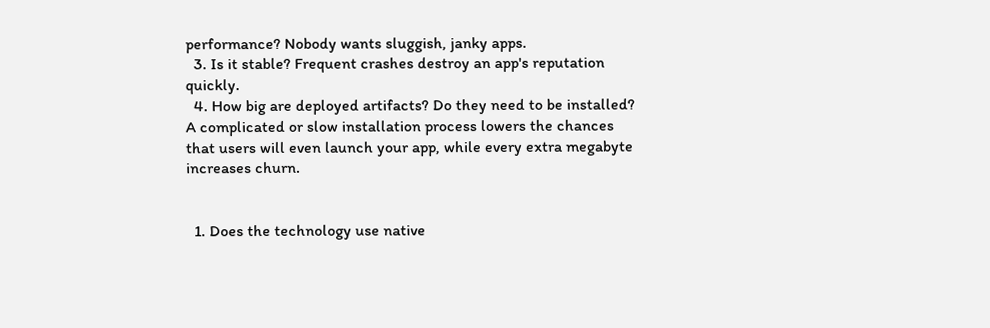performance? Nobody wants sluggish, janky apps.
  3. Is it stable? Frequent crashes destroy an app's reputation quickly.
  4. How big are deployed artifacts? Do they need to be installed? A complicated or slow installation process lowers the chances that users will even launch your app, while every extra megabyte increases churn.


  1. Does the technology use native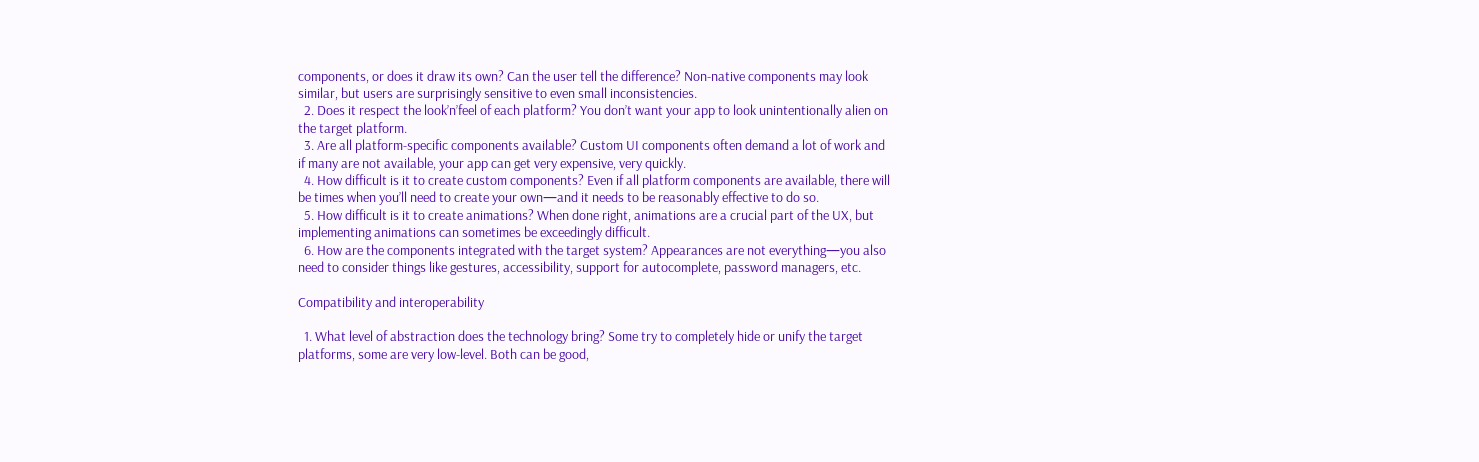components, or does it draw its own? Can the user tell the difference? Non-native components may look similar, but users are surprisingly sensitive to even small inconsistencies.
  2. Does it respect the look’n’feel of each platform? You don’t want your app to look unintentionally alien on the target platform.
  3. Are all platform-specific components available? Custom UI components often demand a lot of work and if many are not available, your app can get very expensive, very quickly.
  4. How difficult is it to create custom components? Even if all platform components are available, there will be times when you’ll need to create your own—and it needs to be reasonably effective to do so.
  5. How difficult is it to create animations? When done right, animations are a crucial part of the UX, but implementing animations can sometimes be exceedingly difficult.
  6. How are the components integrated with the target system? Appearances are not everything—you also need to consider things like gestures, accessibility, support for autocomplete, password managers, etc.

Compatibility and interoperability

  1. What level of abstraction does the technology bring? Some try to completely hide or unify the target platforms, some are very low-level. Both can be good,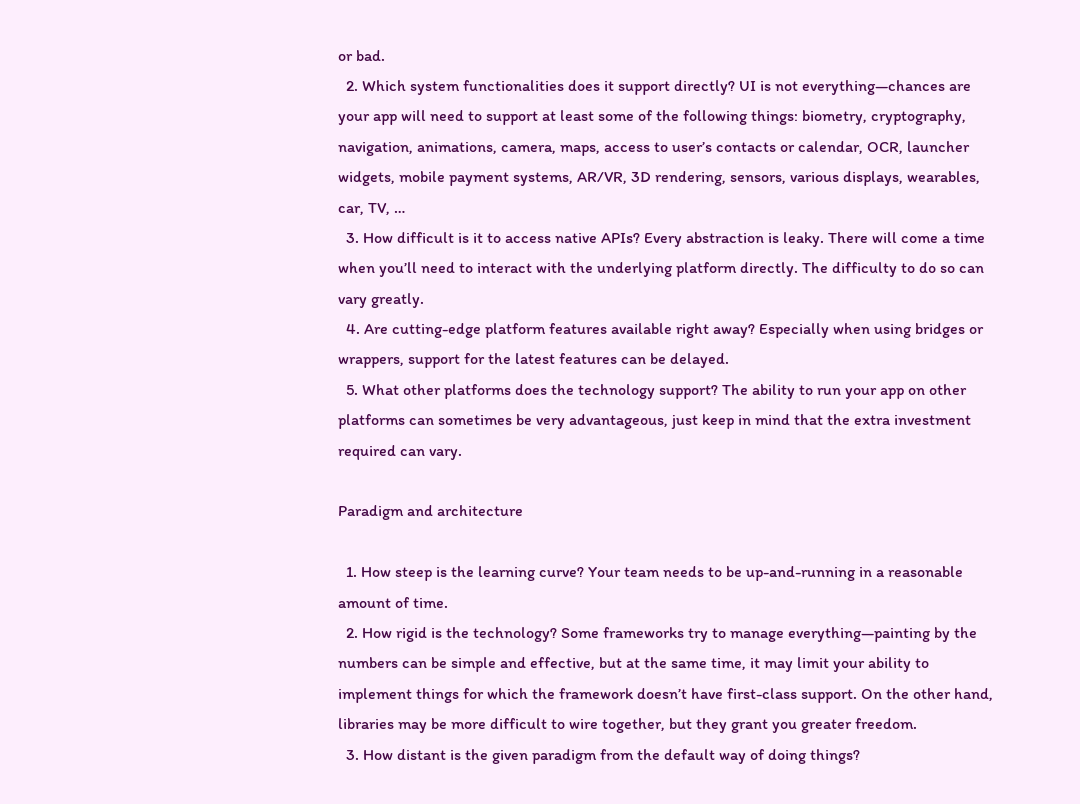or bad.
  2. Which system functionalities does it support directly? UI is not everything—chances are your app will need to support at least some of the following things: biometry, cryptography, navigation, animations, camera, maps, access to user’s contacts or calendar, OCR, launcher widgets, mobile payment systems, AR/VR, 3D rendering, sensors, various displays, wearables, car, TV, …
  3. How difficult is it to access native APIs? Every abstraction is leaky. There will come a time when you’ll need to interact with the underlying platform directly. The difficulty to do so can vary greatly.
  4. Are cutting-edge platform features available right away? Especially when using bridges or wrappers, support for the latest features can be delayed.
  5. What other platforms does the technology support? The ability to run your app on other platforms can sometimes be very advantageous, just keep in mind that the extra investment required can vary.

Paradigm and architecture

  1. How steep is the learning curve? Your team needs to be up-and-running in a reasonable amount of time.
  2. How rigid is the technology? Some frameworks try to manage everything—painting by the numbers can be simple and effective, but at the same time, it may limit your ability to implement things for which the framework doesn’t have first-class support. On the other hand, libraries may be more difficult to wire together, but they grant you greater freedom.
  3. How distant is the given paradigm from the default way of doing things?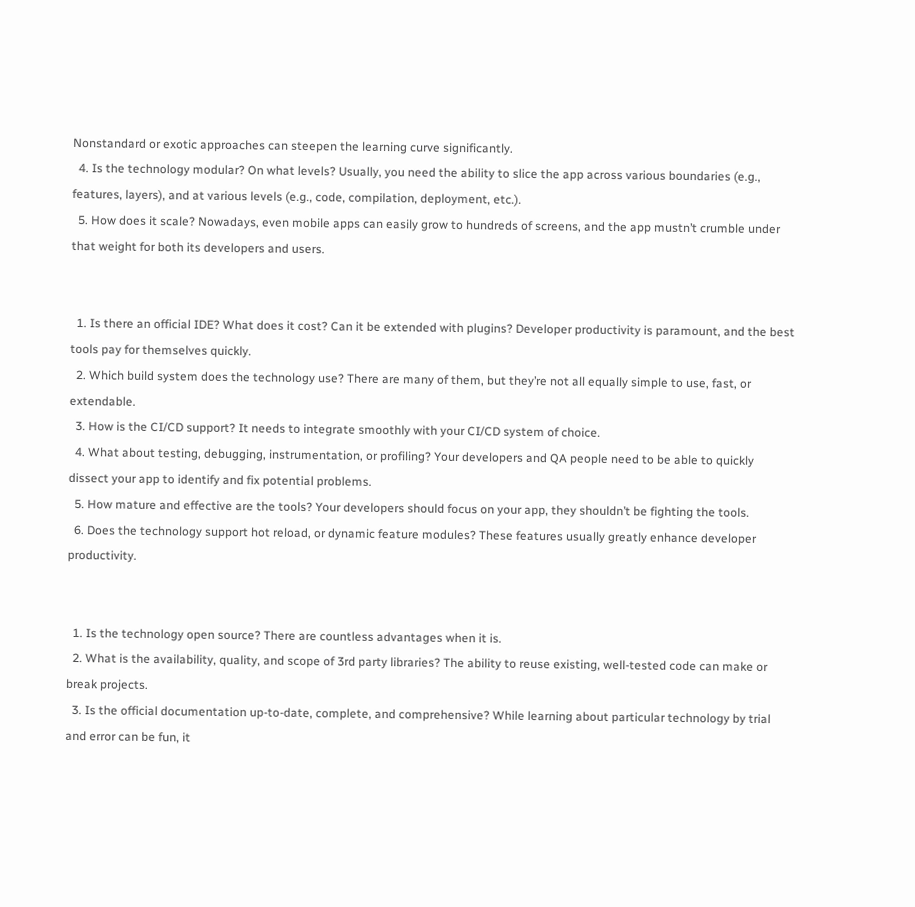Nonstandard or exotic approaches can steepen the learning curve significantly.
  4. Is the technology modular? On what levels? Usually, you need the ability to slice the app across various boundaries (e.g., features, layers), and at various levels (e.g., code, compilation, deployment, etc.).
  5. How does it scale? Nowadays, even mobile apps can easily grow to hundreds of screens, and the app mustn’t crumble under that weight for both its developers and users.


  1. Is there an official IDE? What does it cost? Can it be extended with plugins? Developer productivity is paramount, and the best tools pay for themselves quickly.
  2. Which build system does the technology use? There are many of them, but they’re not all equally simple to use, fast, or extendable.
  3. How is the CI/CD support? It needs to integrate smoothly with your CI/CD system of choice.
  4. What about testing, debugging, instrumentation, or profiling? Your developers and QA people need to be able to quickly dissect your app to identify and fix potential problems.
  5. How mature and effective are the tools? Your developers should focus on your app, they shouldn’t be fighting the tools.
  6. Does the technology support hot reload, or dynamic feature modules? These features usually greatly enhance developer productivity.


  1. Is the technology open source? There are countless advantages when it is.
  2. What is the availability, quality, and scope of 3rd party libraries? The ability to reuse existing, well-tested code can make or break projects.
  3. Is the official documentation up-to-date, complete, and comprehensive? While learning about particular technology by trial and error can be fun, it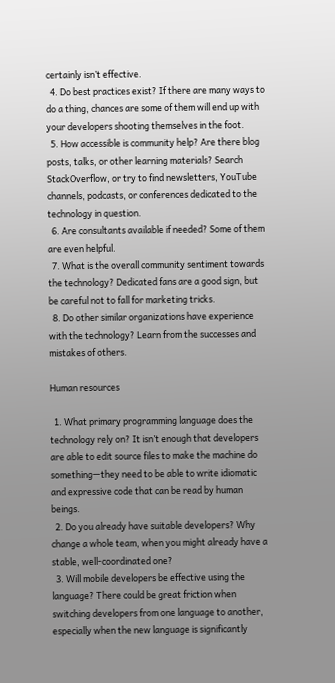certainly isn’t effective.
  4. Do best practices exist? If there are many ways to do a thing, chances are some of them will end up with your developers shooting themselves in the foot.
  5. How accessible is community help? Are there blog posts, talks, or other learning materials? Search StackOverflow, or try to find newsletters, YouTube channels, podcasts, or conferences dedicated to the technology in question.
  6. Are consultants available if needed? Some of them are even helpful.
  7. What is the overall community sentiment towards the technology? Dedicated fans are a good sign, but be careful not to fall for marketing tricks.
  8. Do other similar organizations have experience with the technology? Learn from the successes and mistakes of others.

Human resources

  1. What primary programming language does the technology rely on? It isn’t enough that developers are able to edit source files to make the machine do something—they need to be able to write idiomatic and expressive code that can be read by human beings.
  2. Do you already have suitable developers? Why change a whole team, when you might already have a stable, well-coordinated one?
  3. Will mobile developers be effective using the language? There could be great friction when switching developers from one language to another, especially when the new language is significantly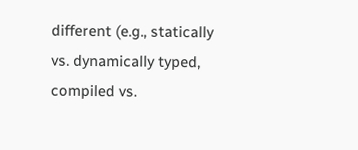different (e.g., statically vs. dynamically typed, compiled vs.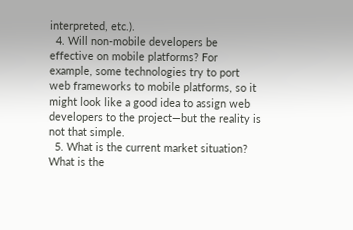interpreted, etc.).
  4. Will non-mobile developers be effective on mobile platforms? For example, some technologies try to port web frameworks to mobile platforms, so it might look like a good idea to assign web developers to the project—but the reality is not that simple.
  5. What is the current market situation? What is the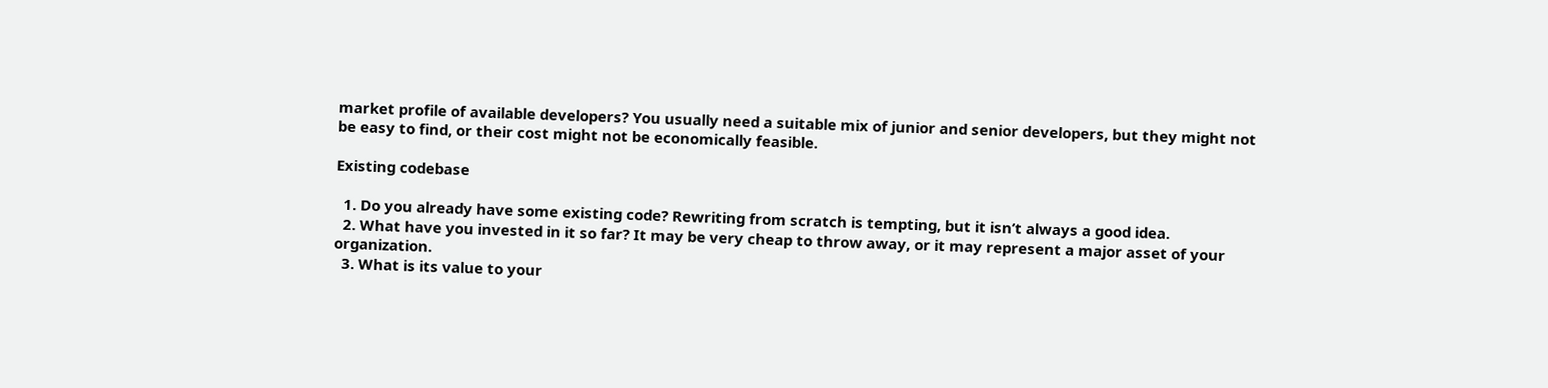market profile of available developers? You usually need a suitable mix of junior and senior developers, but they might not be easy to find, or their cost might not be economically feasible.

Existing codebase

  1. Do you already have some existing code? Rewriting from scratch is tempting, but it isn’t always a good idea.
  2. What have you invested in it so far? It may be very cheap to throw away, or it may represent a major asset of your organization.
  3. What is its value to your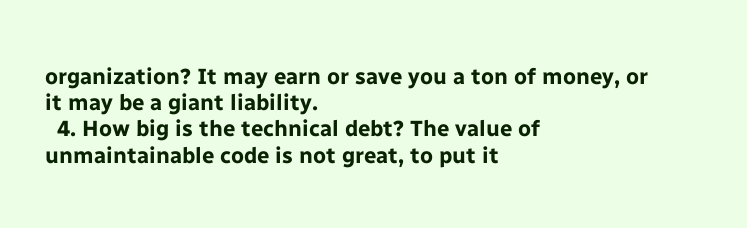organization? It may earn or save you a ton of money, or it may be a giant liability.
  4. How big is the technical debt? The value of unmaintainable code is not great, to put it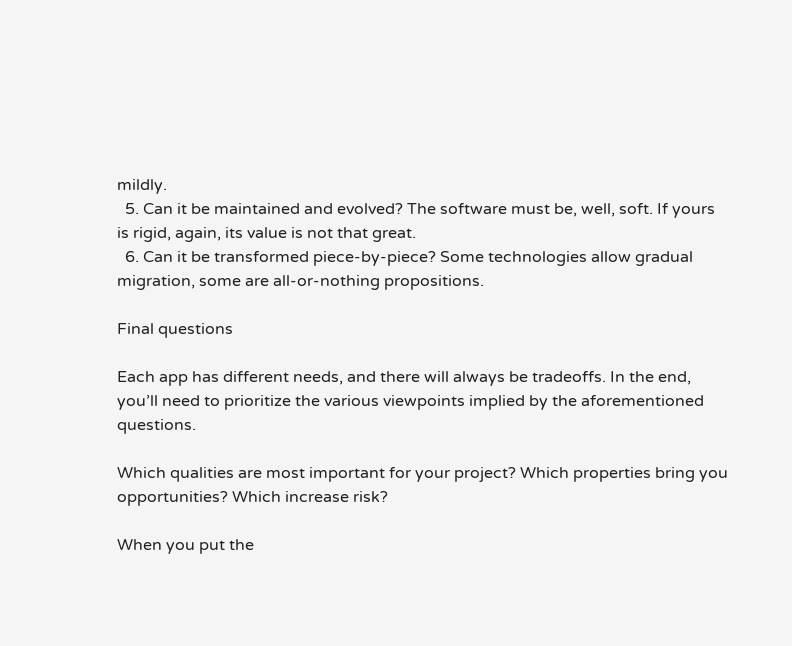mildly.
  5. Can it be maintained and evolved? The software must be, well, soft. If yours is rigid, again, its value is not that great.
  6. Can it be transformed piece-by-piece? Some technologies allow gradual migration, some are all-or-nothing propositions.

Final questions

Each app has different needs, and there will always be tradeoffs. In the end, you’ll need to prioritize the various viewpoints implied by the aforementioned questions.

Which qualities are most important for your project? Which properties bring you opportunities? Which increase risk?

When you put the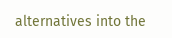alternatives into the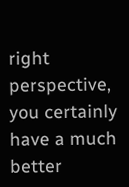right perspective, you certainly have a much better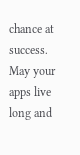chance at success. May your apps live long and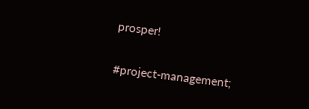prosper!


#project-management;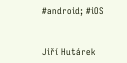#android; #iOS


Jiří Hutárek